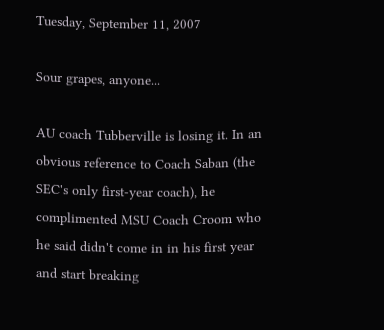Tuesday, September 11, 2007

Sour grapes, anyone...

AU coach Tubberville is losing it. In an obvious reference to Coach Saban (the SEC's only first-year coach), he complimented MSU Coach Croom who he said didn't come in in his first year and start breaking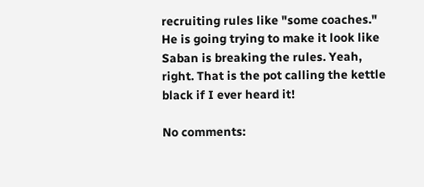recruiting rules like "some coaches." He is going trying to make it look like Saban is breaking the rules. Yeah, right. That is the pot calling the kettle black if I ever heard it!

No comments: